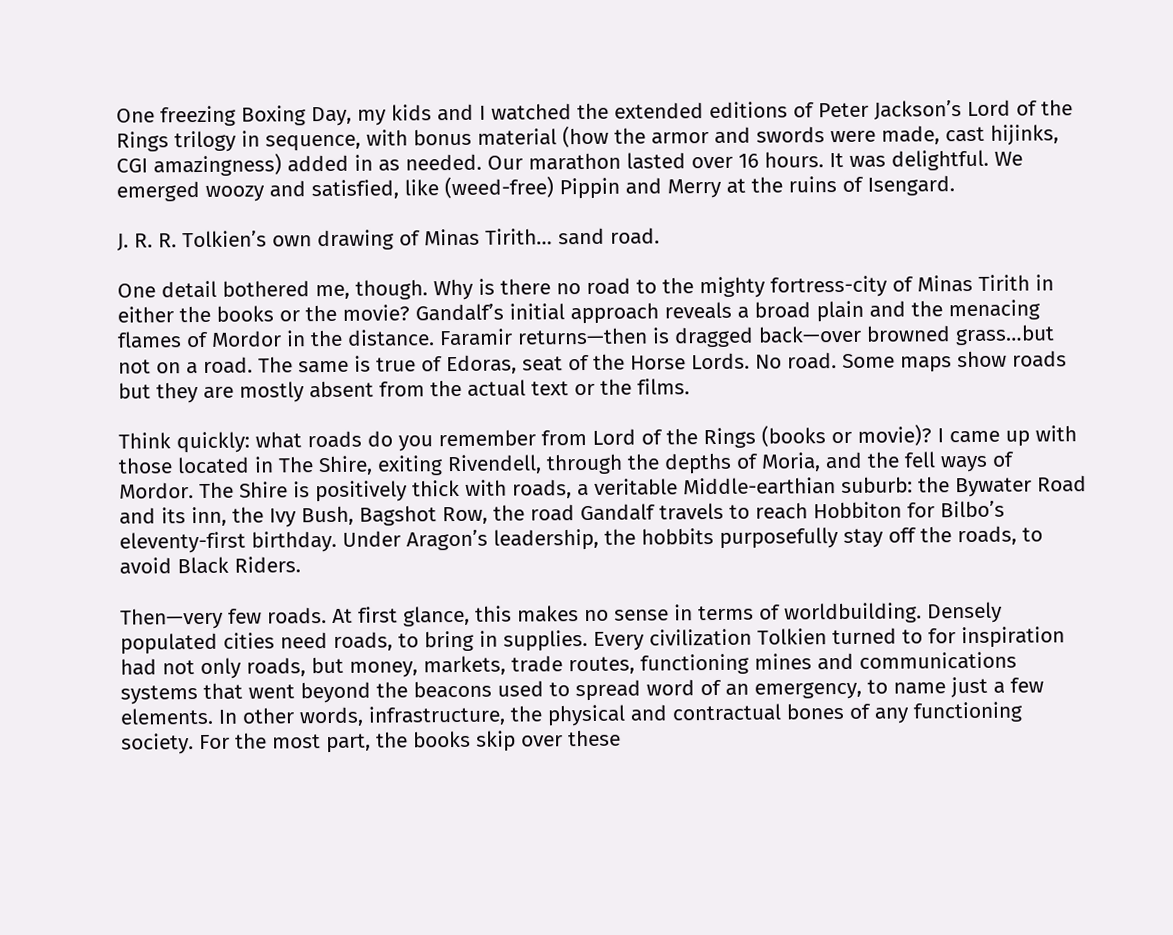One freezing Boxing Day, my kids and I watched the extended editions of Peter Jackson’s Lord of the Rings trilogy in sequence, with bonus material (how the armor and swords were made, cast hijinks, CGI amazingness) added in as needed. Our marathon lasted over 16 hours. It was delightful. We emerged woozy and satisfied, like (weed-free) Pippin and Merry at the ruins of Isengard.

J. R. R. Tolkien’s own drawing of Minas Tirith… sand road.

One detail bothered me, though. Why is there no road to the mighty fortress-city of Minas Tirith in either the books or the movie? Gandalf’s initial approach reveals a broad plain and the menacing flames of Mordor in the distance. Faramir returns—then is dragged back—over browned grass…but not on a road. The same is true of Edoras, seat of the Horse Lords. No road. Some maps show roads but they are mostly absent from the actual text or the films.

Think quickly: what roads do you remember from Lord of the Rings (books or movie)? I came up with those located in The Shire, exiting Rivendell, through the depths of Moria, and the fell ways of Mordor. The Shire is positively thick with roads, a veritable Middle-earthian suburb: the Bywater Road and its inn, the Ivy Bush, Bagshot Row, the road Gandalf travels to reach Hobbiton for Bilbo’s eleventy-first birthday. Under Aragon’s leadership, the hobbits purposefully stay off the roads, to avoid Black Riders.

Then—very few roads. At first glance, this makes no sense in terms of worldbuilding. Densely populated cities need roads, to bring in supplies. Every civilization Tolkien turned to for inspiration had not only roads, but money, markets, trade routes, functioning mines and communications systems that went beyond the beacons used to spread word of an emergency, to name just a few elements. In other words, infrastructure, the physical and contractual bones of any functioning society. For the most part, the books skip over these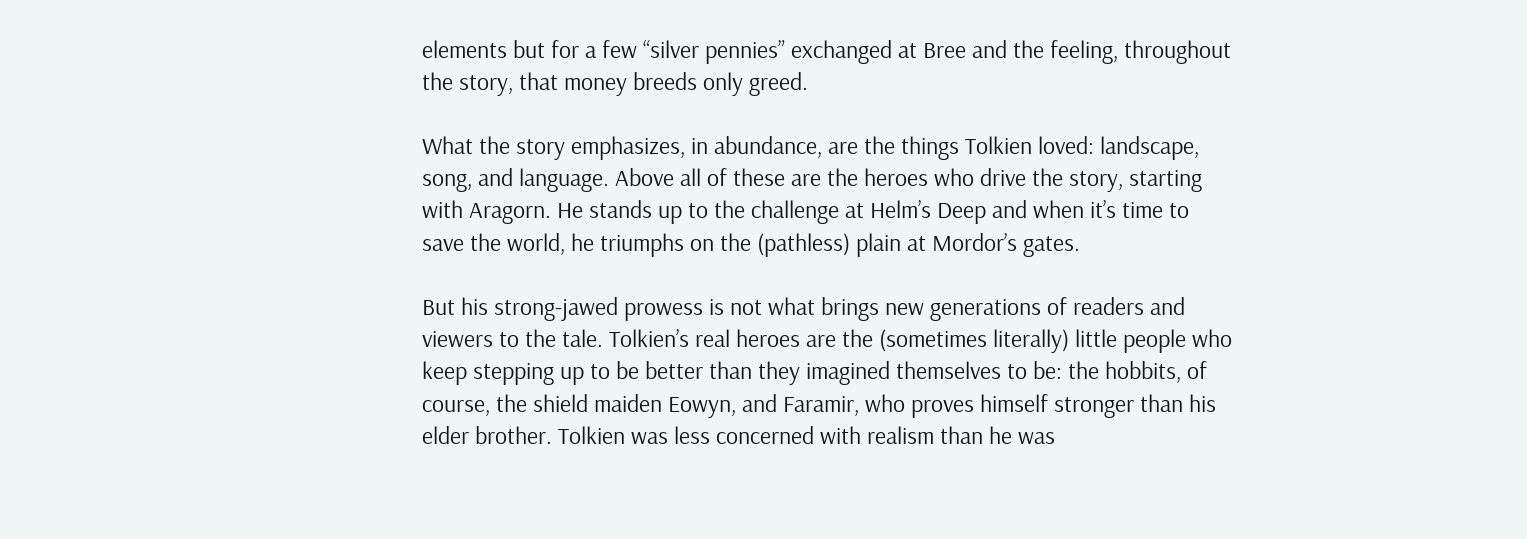elements but for a few “silver pennies” exchanged at Bree and the feeling, throughout the story, that money breeds only greed.

What the story emphasizes, in abundance, are the things Tolkien loved: landscape, song, and language. Above all of these are the heroes who drive the story, starting with Aragorn. He stands up to the challenge at Helm’s Deep and when it’s time to save the world, he triumphs on the (pathless) plain at Mordor’s gates.

But his strong-jawed prowess is not what brings new generations of readers and viewers to the tale. Tolkien’s real heroes are the (sometimes literally) little people who keep stepping up to be better than they imagined themselves to be: the hobbits, of course, the shield maiden Eowyn, and Faramir, who proves himself stronger than his elder brother. Tolkien was less concerned with realism than he was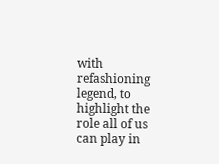with refashioning legend, to highlight the role all of us can play in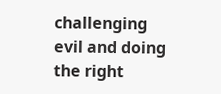challenging evil and doing the right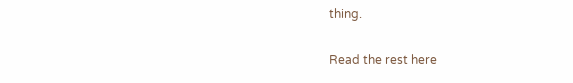thing.

Read the rest here